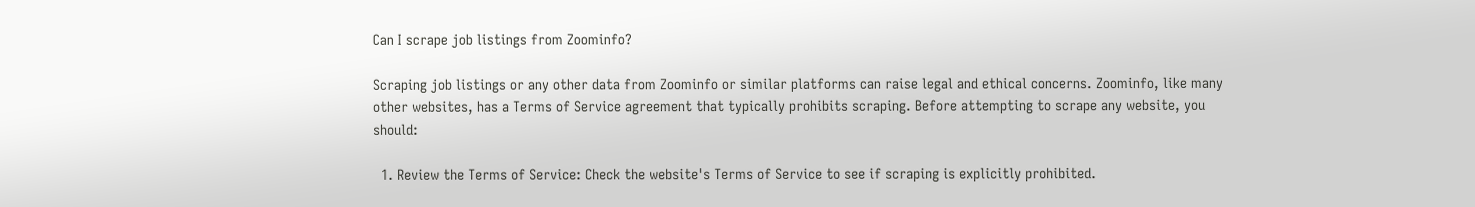Can I scrape job listings from Zoominfo?

Scraping job listings or any other data from Zoominfo or similar platforms can raise legal and ethical concerns. Zoominfo, like many other websites, has a Terms of Service agreement that typically prohibits scraping. Before attempting to scrape any website, you should:

  1. Review the Terms of Service: Check the website's Terms of Service to see if scraping is explicitly prohibited.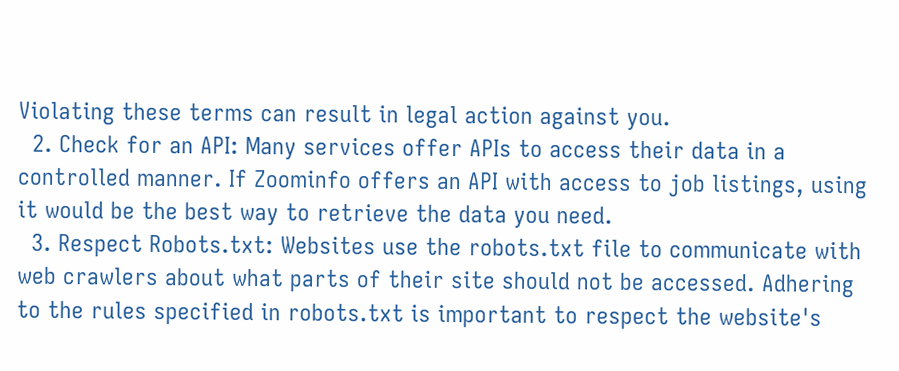Violating these terms can result in legal action against you.
  2. Check for an API: Many services offer APIs to access their data in a controlled manner. If Zoominfo offers an API with access to job listings, using it would be the best way to retrieve the data you need.
  3. Respect Robots.txt: Websites use the robots.txt file to communicate with web crawlers about what parts of their site should not be accessed. Adhering to the rules specified in robots.txt is important to respect the website's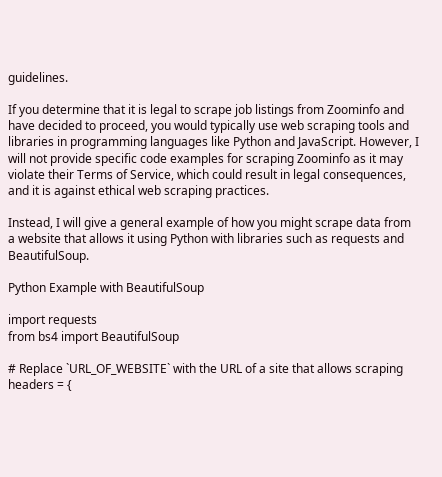guidelines.

If you determine that it is legal to scrape job listings from Zoominfo and have decided to proceed, you would typically use web scraping tools and libraries in programming languages like Python and JavaScript. However, I will not provide specific code examples for scraping Zoominfo as it may violate their Terms of Service, which could result in legal consequences, and it is against ethical web scraping practices.

Instead, I will give a general example of how you might scrape data from a website that allows it using Python with libraries such as requests and BeautifulSoup.

Python Example with BeautifulSoup

import requests
from bs4 import BeautifulSoup

# Replace `URL_OF_WEBSITE` with the URL of a site that allows scraping
headers = {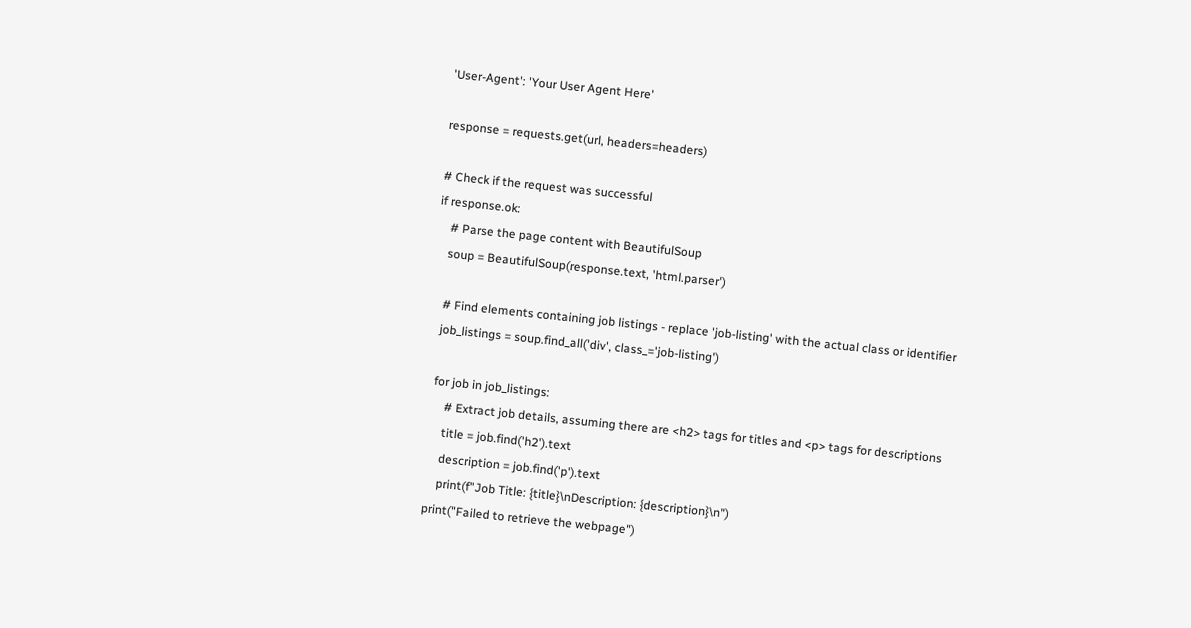'User-Agent': 'Your User Agent Here'

response = requests.get(url, headers=headers)

# Check if the request was successful
if response.ok:
    # Parse the page content with BeautifulSoup
    soup = BeautifulSoup(response.text, 'html.parser')

    # Find elements containing job listings - replace 'job-listing' with the actual class or identifier
    job_listings = soup.find_all('div', class_='job-listing')

    for job in job_listings:
        # Extract job details, assuming there are <h2> tags for titles and <p> tags for descriptions
        title = job.find('h2').text
        description = job.find('p').text
        print(f"Job Title: {title}\nDescription: {description}\n")
    print("Failed to retrieve the webpage")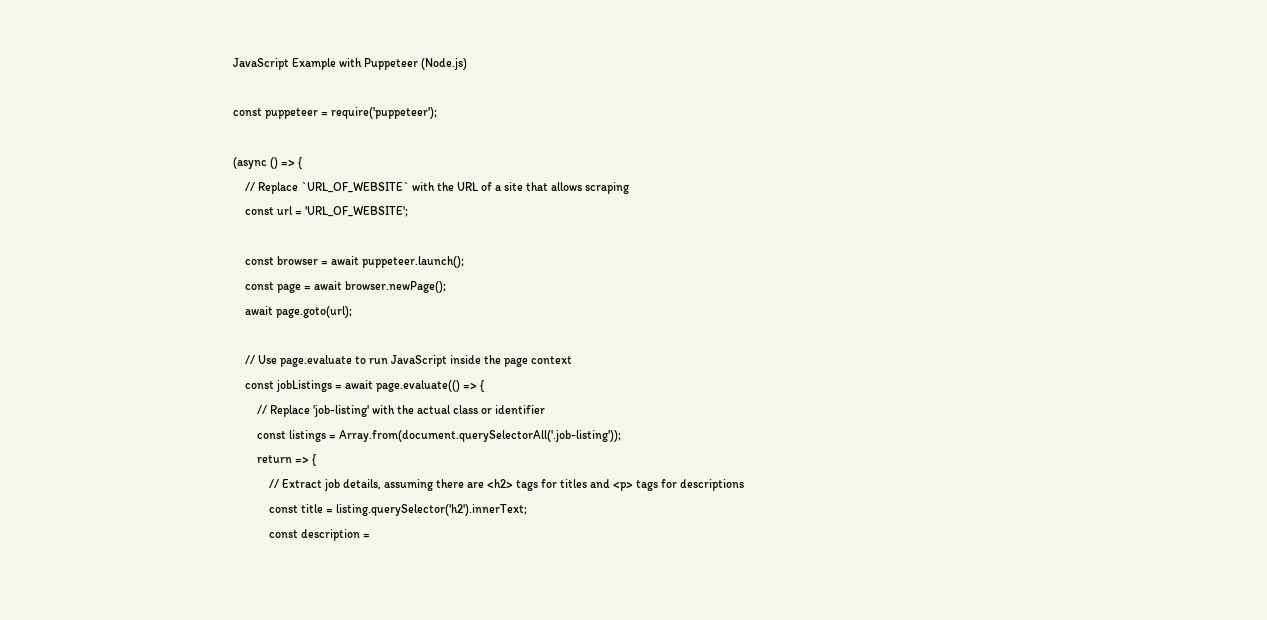JavaScript Example with Puppeteer (Node.js)

const puppeteer = require('puppeteer');

(async () => {
    // Replace `URL_OF_WEBSITE` with the URL of a site that allows scraping
    const url = 'URL_OF_WEBSITE';

    const browser = await puppeteer.launch();
    const page = await browser.newPage();
    await page.goto(url);

    // Use page.evaluate to run JavaScript inside the page context
    const jobListings = await page.evaluate(() => {
        // Replace 'job-listing' with the actual class or identifier
        const listings = Array.from(document.querySelectorAll('.job-listing'));
        return => {
            // Extract job details, assuming there are <h2> tags for titles and <p> tags for descriptions
            const title = listing.querySelector('h2').innerText;
            const description =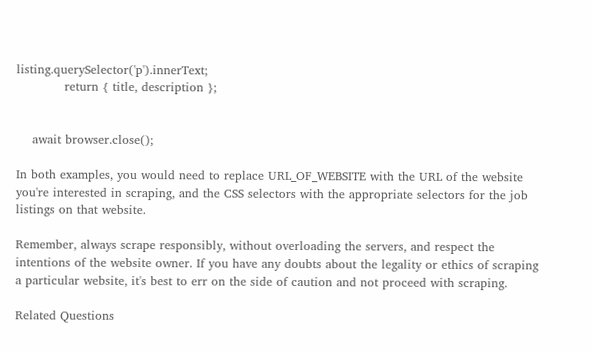listing.querySelector('p').innerText;
            return { title, description };


    await browser.close();

In both examples, you would need to replace URL_OF_WEBSITE with the URL of the website you're interested in scraping, and the CSS selectors with the appropriate selectors for the job listings on that website.

Remember, always scrape responsibly, without overloading the servers, and respect the intentions of the website owner. If you have any doubts about the legality or ethics of scraping a particular website, it's best to err on the side of caution and not proceed with scraping.

Related Questions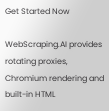Get Started Now

WebScraping.AI provides rotating proxies, Chromium rendering and built-in HTML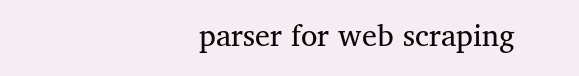parser for web scraping